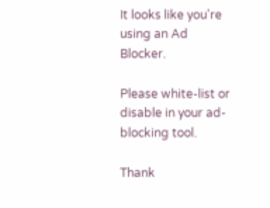It looks like you're using an Ad Blocker.

Please white-list or disable in your ad-blocking tool.

Thank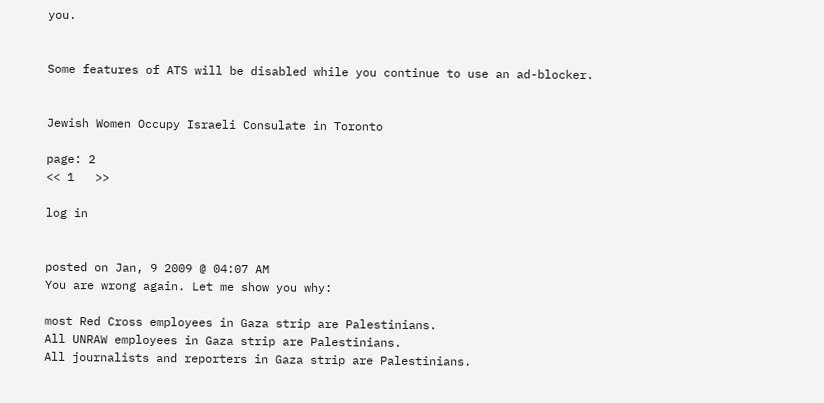you.


Some features of ATS will be disabled while you continue to use an ad-blocker.


Jewish Women Occupy Israeli Consulate in Toronto

page: 2
<< 1   >>

log in


posted on Jan, 9 2009 @ 04:07 AM
You are wrong again. Let me show you why:

most Red Cross employees in Gaza strip are Palestinians.
All UNRAW employees in Gaza strip are Palestinians.
All journalists and reporters in Gaza strip are Palestinians.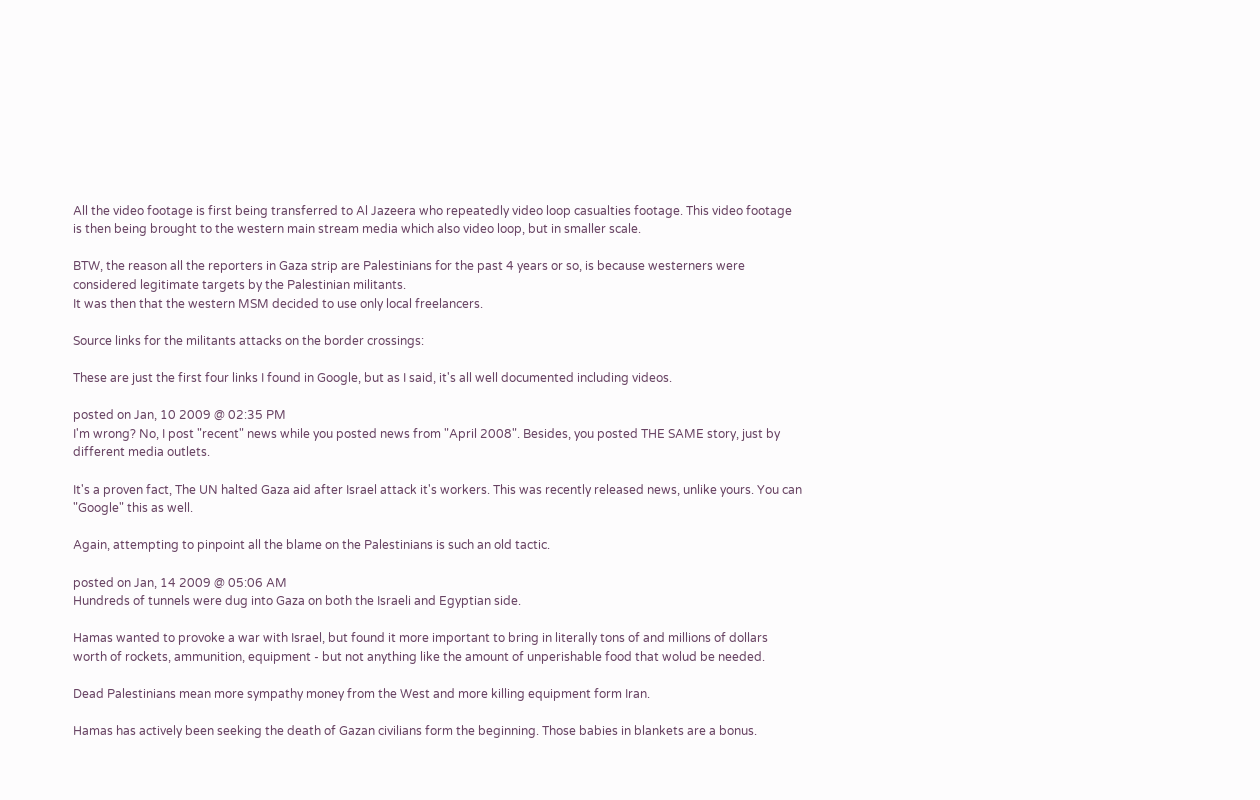All the video footage is first being transferred to Al Jazeera who repeatedly video loop casualties footage. This video footage is then being brought to the western main stream media which also video loop, but in smaller scale.

BTW, the reason all the reporters in Gaza strip are Palestinians for the past 4 years or so, is because westerners were considered legitimate targets by the Palestinian militants.
It was then that the western MSM decided to use only local freelancers.

Source links for the militants attacks on the border crossings:

These are just the first four links I found in Google, but as I said, it's all well documented including videos.

posted on Jan, 10 2009 @ 02:35 PM
I'm wrong? No, I post "recent" news while you posted news from "April 2008". Besides, you posted THE SAME story, just by different media outlets.

It's a proven fact, The UN halted Gaza aid after Israel attack it's workers. This was recently released news, unlike yours. You can "Google" this as well.

Again, attempting to pinpoint all the blame on the Palestinians is such an old tactic.

posted on Jan, 14 2009 @ 05:06 AM
Hundreds of tunnels were dug into Gaza on both the Israeli and Egyptian side.

Hamas wanted to provoke a war with Israel, but found it more important to bring in literally tons of and millions of dollars worth of rockets, ammunition, equipment - but not anything like the amount of unperishable food that wolud be needed.

Dead Palestinians mean more sympathy money from the West and more killing equipment form Iran.

Hamas has actively been seeking the death of Gazan civilians form the beginning. Those babies in blankets are a bonus.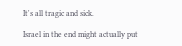It's all tragic and sick.

Israel in the end might actually put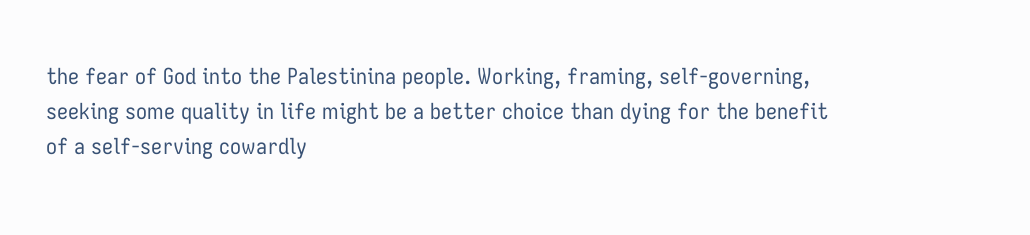the fear of God into the Palestinina people. Working, framing, self-governing, seeking some quality in life might be a better choice than dying for the benefit of a self-serving cowardly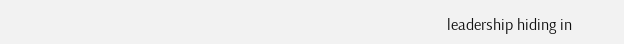leadership hiding in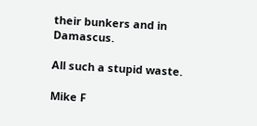their bunkers and in Damascus.

All such a stupid waste.

Mike F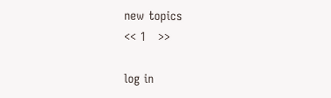new topics
<< 1   >>

log in